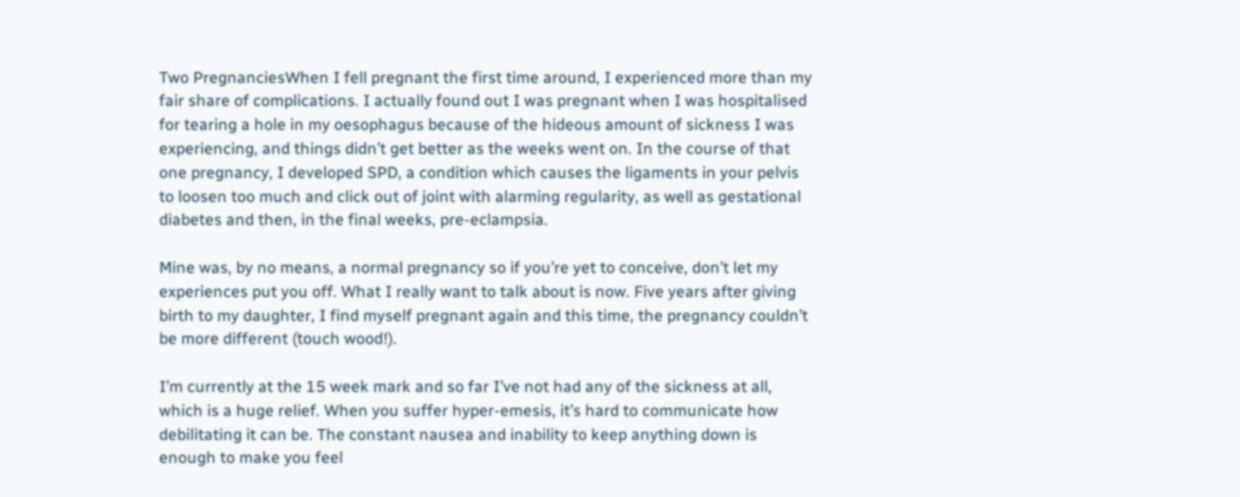Two PregnanciesWhen I fell pregnant the first time around, I experienced more than my fair share of complications. I actually found out I was pregnant when I was hospitalised for tearing a hole in my oesophagus because of the hideous amount of sickness I was experiencing, and things didn’t get better as the weeks went on. In the course of that one pregnancy, I developed SPD, a condition which causes the ligaments in your pelvis to loosen too much and click out of joint with alarming regularity, as well as gestational diabetes and then, in the final weeks, pre-eclampsia.

Mine was, by no means, a normal pregnancy so if you’re yet to conceive, don’t let my experiences put you off. What I really want to talk about is now. Five years after giving birth to my daughter, I find myself pregnant again and this time, the pregnancy couldn’t be more different (touch wood!).

I’m currently at the 15 week mark and so far I’ve not had any of the sickness at all, which is a huge relief. When you suffer hyper-emesis, it’s hard to communicate how debilitating it can be. The constant nausea and inability to keep anything down is enough to make you feel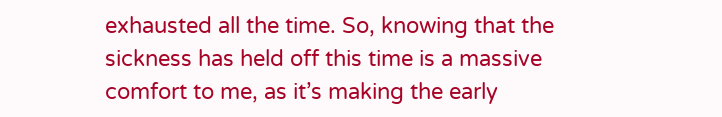exhausted all the time. So, knowing that the sickness has held off this time is a massive comfort to me, as it’s making the early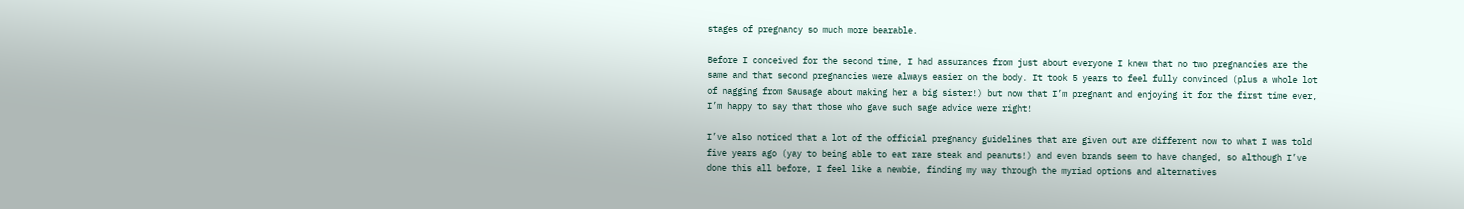stages of pregnancy so much more bearable.

Before I conceived for the second time, I had assurances from just about everyone I knew that no two pregnancies are the same and that second pregnancies were always easier on the body. It took 5 years to feel fully convinced (plus a whole lot of nagging from Sausage about making her a big sister!) but now that I’m pregnant and enjoying it for the first time ever, I’m happy to say that those who gave such sage advice were right!

I’ve also noticed that a lot of the official pregnancy guidelines that are given out are different now to what I was told five years ago (yay to being able to eat rare steak and peanuts!) and even brands seem to have changed, so although I’ve done this all before, I feel like a newbie, finding my way through the myriad options and alternatives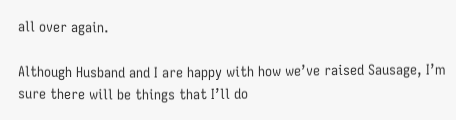all over again.

Although Husband and I are happy with how we’ve raised Sausage, I’m sure there will be things that I’ll do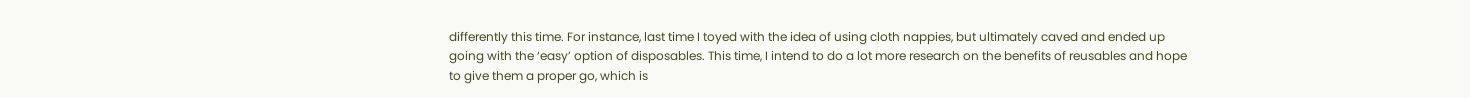differently this time. For instance, last time I toyed with the idea of using cloth nappies, but ultimately caved and ended up going with the ‘easy’ option of disposables. This time, I intend to do a lot more research on the benefits of reusables and hope to give them a proper go, which is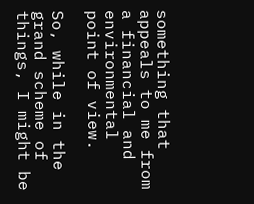something that appeals to me from a financial and environmental point of view.

So, while in the grand scheme of things, I might be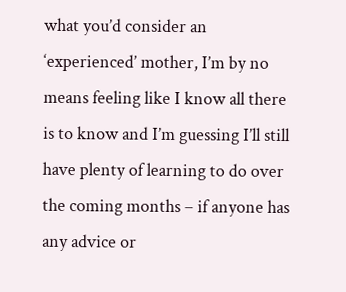what you’d consider an ‘experienced’ mother, I’m by no means feeling like I know all there is to know and I’m guessing I’ll still have plenty of learning to do over the coming months – if anyone has any advice or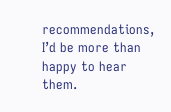recommendations, I’d be more than happy to hear them.